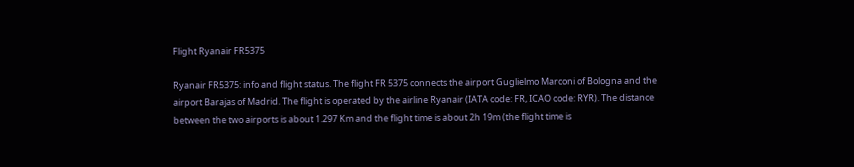Flight Ryanair FR5375

Ryanair FR5375: info and flight status. The flight FR 5375 connects the airport Guglielmo Marconi of Bologna and the airport Barajas of Madrid. The flight is operated by the airline Ryanair (IATA code: FR, ICAO code: RYR). The distance between the two airports is about 1.297 Km and the flight time is about 2h 19m (the flight time is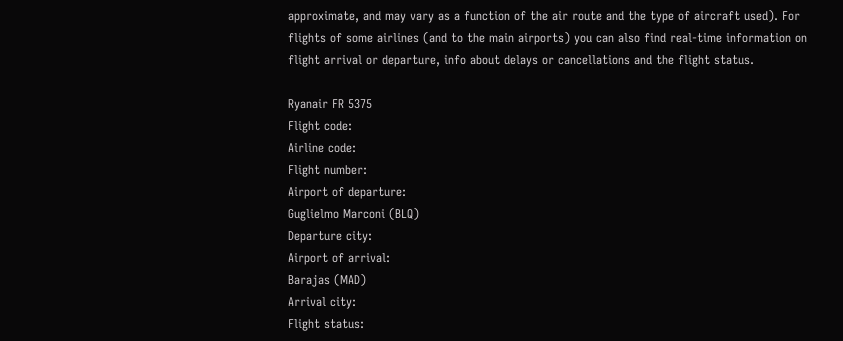approximate, and may vary as a function of the air route and the type of aircraft used). For flights of some airlines (and to the main airports) you can also find real-time information on flight arrival or departure, info about delays or cancellations and the flight status.

Ryanair FR 5375
Flight code:
Airline code:
Flight number:
Airport of departure:
Guglielmo Marconi (BLQ)
Departure city:
Airport of arrival:
Barajas (MAD)
Arrival city:
Flight status: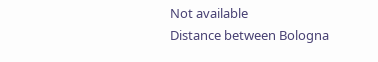Not available
Distance between Bologna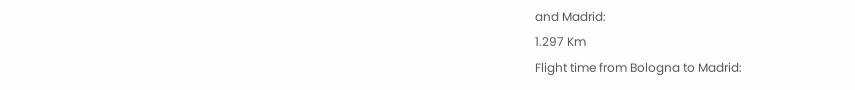and Madrid:
1.297 Km
Flight time from Bologna to Madrid: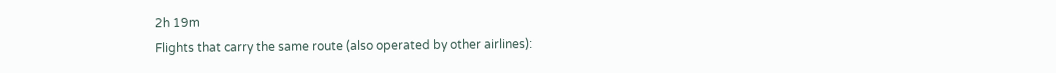2h 19m
Flights that carry the same route (also operated by other airlines):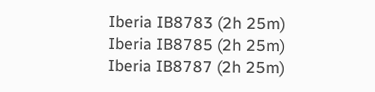Iberia IB8783 (2h 25m)
Iberia IB8785 (2h 25m)
Iberia IB8787 (2h 25m)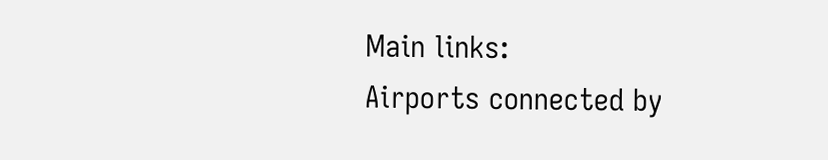Main links:
Airports connected by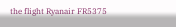the flight Ryanair FR5375